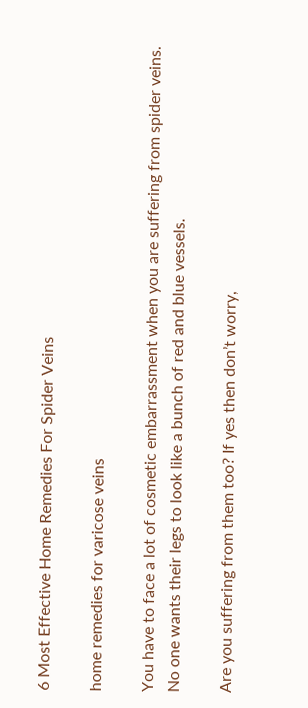6 Most Effective Home Remedies For Spider Veins

home remedies for varicose veins

You have to face a lot of cosmetic embarrassment when you are suffering from spider veins. No one wants their legs to look like a bunch of red and blue vessels.

Are you suffering from them too? If yes then don’t worry,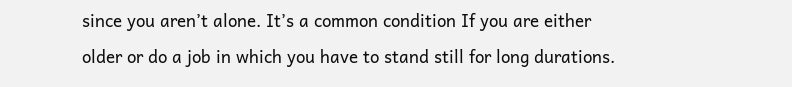since you aren’t alone. It’s a common condition If you are either older or do a job in which you have to stand still for long durations.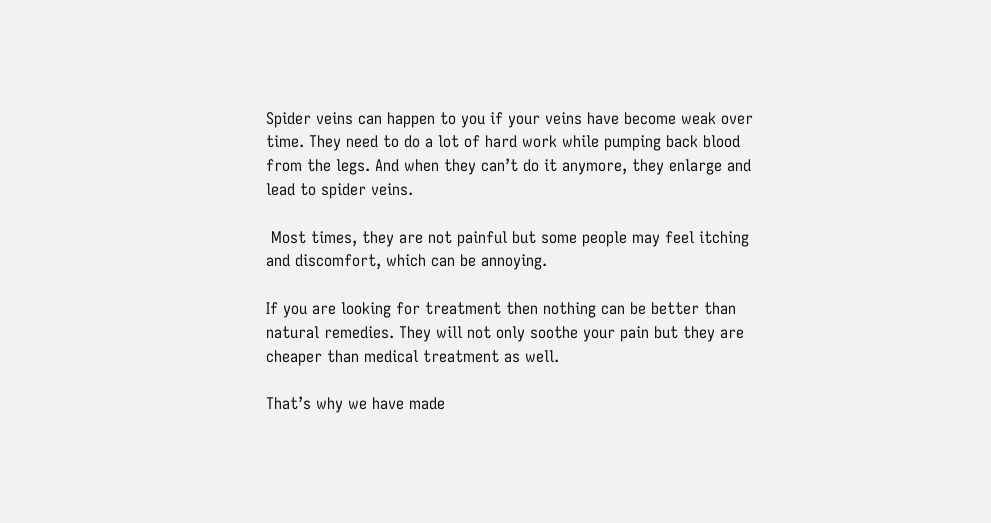Spider veins can happen to you if your veins have become weak over time. They need to do a lot of hard work while pumping back blood from the legs. And when they can’t do it anymore, they enlarge and lead to spider veins.

 Most times, they are not painful but some people may feel itching and discomfort, which can be annoying.

If you are looking for treatment then nothing can be better than natural remedies. They will not only soothe your pain but they are cheaper than medical treatment as well.

That’s why we have made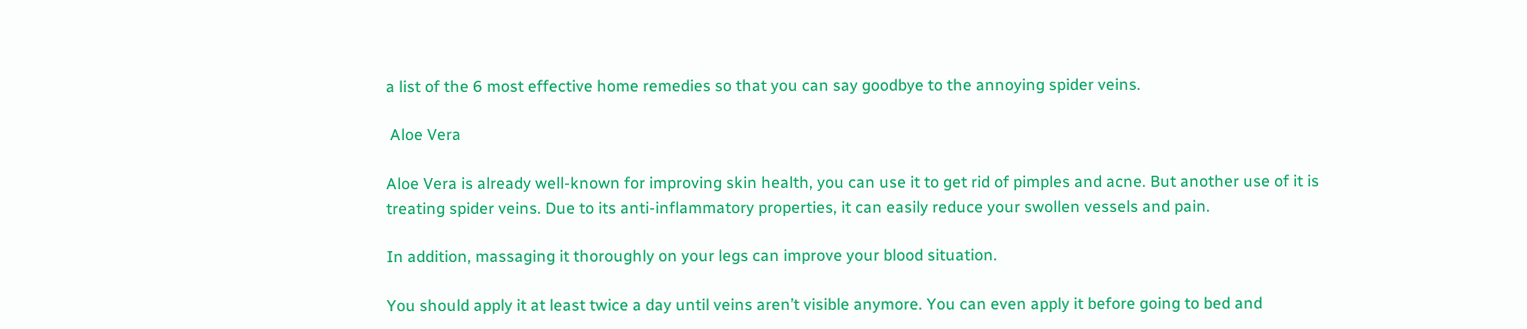a list of the 6 most effective home remedies so that you can say goodbye to the annoying spider veins.

 Aloe Vera

Aloe Vera is already well-known for improving skin health, you can use it to get rid of pimples and acne. But another use of it is treating spider veins. Due to its anti-inflammatory properties, it can easily reduce your swollen vessels and pain.

In addition, massaging it thoroughly on your legs can improve your blood situation.

You should apply it at least twice a day until veins aren’t visible anymore. You can even apply it before going to bed and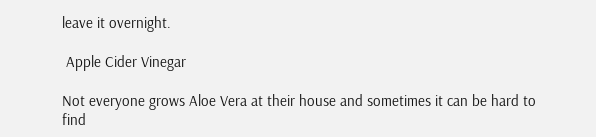leave it overnight.

 Apple Cider Vinegar

Not everyone grows Aloe Vera at their house and sometimes it can be hard to find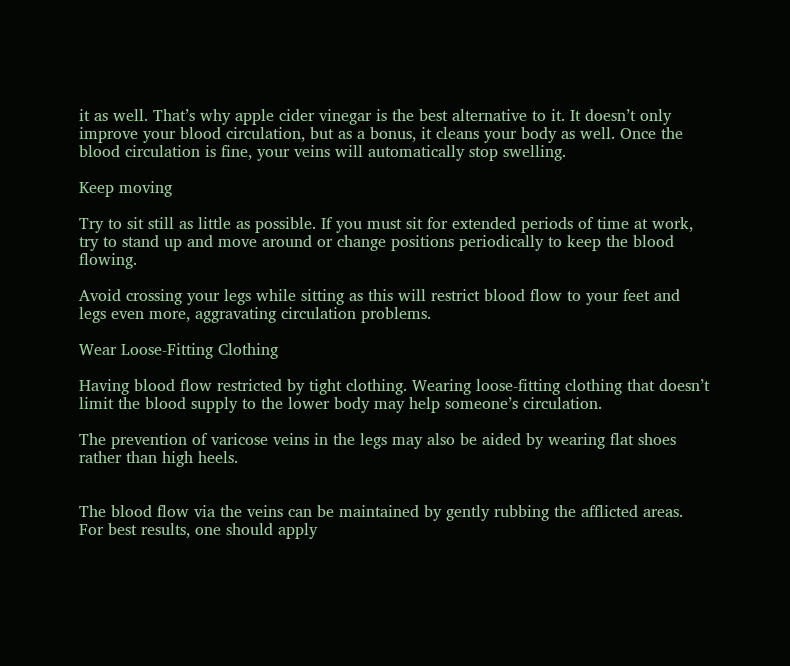it as well. That’s why apple cider vinegar is the best alternative to it. It doesn’t only improve your blood circulation, but as a bonus, it cleans your body as well. Once the blood circulation is fine, your veins will automatically stop swelling.

Keep moving

Try to sit still as little as possible. If you must sit for extended periods of time at work, try to stand up and move around or change positions periodically to keep the blood flowing.

Avoid crossing your legs while sitting as this will restrict blood flow to your feet and legs even more, aggravating circulation problems.

Wear Loose-Fitting Clothing

Having blood flow restricted by tight clothing. Wearing loose-fitting clothing that doesn’t limit the blood supply to the lower body may help someone’s circulation.

The prevention of varicose veins in the legs may also be aided by wearing flat shoes rather than high heels.


The blood flow via the veins can be maintained by gently rubbing the afflicted areas. For best results, one should apply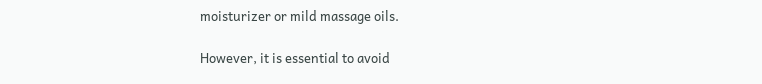moisturizer or mild massage oils.

However, it is essential to avoid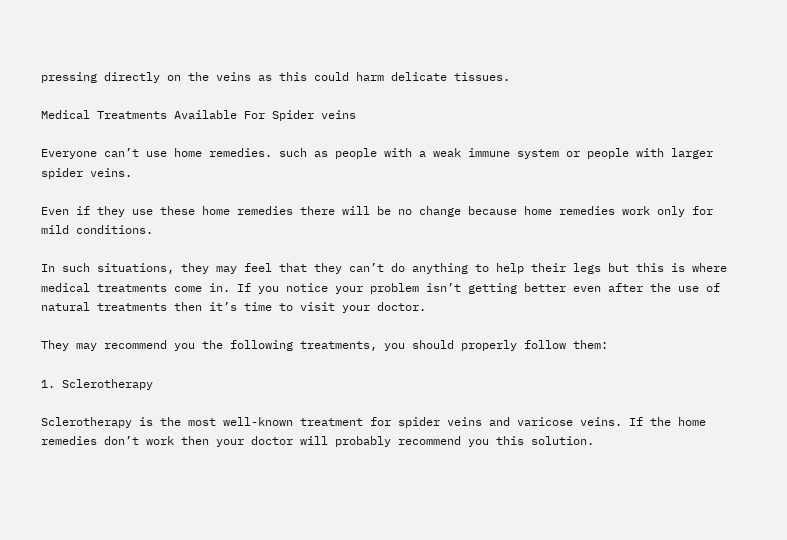pressing directly on the veins as this could harm delicate tissues.

Medical Treatments Available For Spider veins

Everyone can’t use home remedies. such as people with a weak immune system or people with larger spider veins.

Even if they use these home remedies there will be no change because home remedies work only for mild conditions.

In such situations, they may feel that they can’t do anything to help their legs but this is where medical treatments come in. If you notice your problem isn’t getting better even after the use of natural treatments then it’s time to visit your doctor.

They may recommend you the following treatments, you should properly follow them:

1. Sclerotherapy

Sclerotherapy is the most well-known treatment for spider veins and varicose veins. If the home remedies don’t work then your doctor will probably recommend you this solution.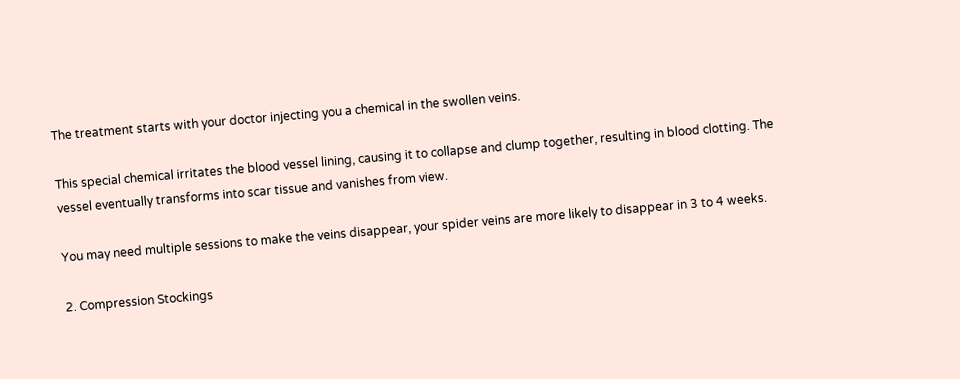The treatment starts with your doctor injecting you a chemical in the swollen veins.

This special chemical irritates the blood vessel lining, causing it to collapse and clump together, resulting in blood clotting. The vessel eventually transforms into scar tissue and vanishes from view.

You may need multiple sessions to make the veins disappear, your spider veins are more likely to disappear in 3 to 4 weeks.

2. Compression Stockings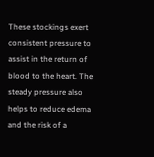These stockings exert consistent pressure to assist in the return of blood to the heart. The steady pressure also helps to reduce edema and the risk of a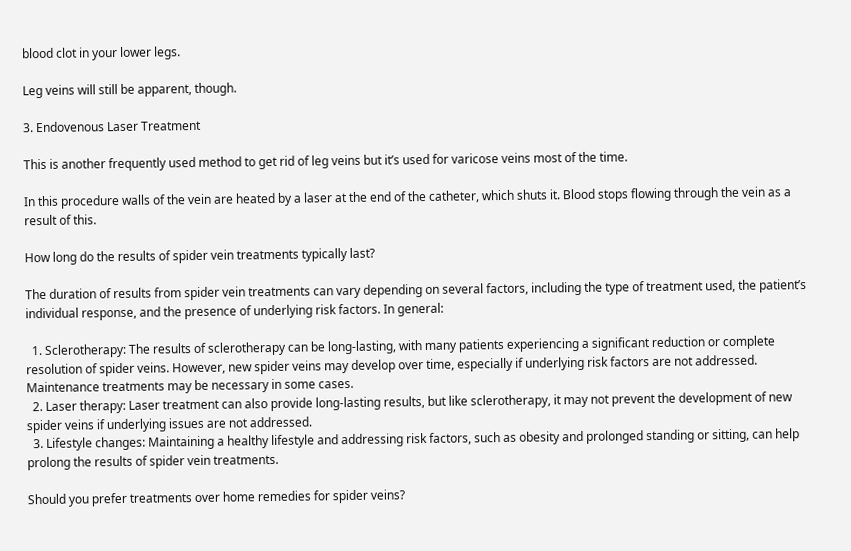blood clot in your lower legs.

Leg veins will still be apparent, though.

3. Endovenous Laser Treatment

This is another frequently used method to get rid of leg veins but it’s used for varicose veins most of the time.

In this procedure walls of the vein are heated by a laser at the end of the catheter, which shuts it. Blood stops flowing through the vein as a result of this.

How long do the results of spider vein treatments typically last?

The duration of results from spider vein treatments can vary depending on several factors, including the type of treatment used, the patient’s individual response, and the presence of underlying risk factors. In general:

  1. Sclerotherapy: The results of sclerotherapy can be long-lasting, with many patients experiencing a significant reduction or complete resolution of spider veins. However, new spider veins may develop over time, especially if underlying risk factors are not addressed. Maintenance treatments may be necessary in some cases.
  2. Laser therapy: Laser treatment can also provide long-lasting results, but like sclerotherapy, it may not prevent the development of new spider veins if underlying issues are not addressed.
  3. Lifestyle changes: Maintaining a healthy lifestyle and addressing risk factors, such as obesity and prolonged standing or sitting, can help prolong the results of spider vein treatments.

Should you prefer treatments over home remedies for spider veins?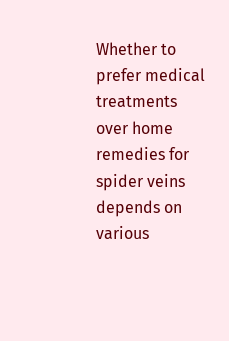Whether to prefer medical treatments over home remedies for spider veins depends on various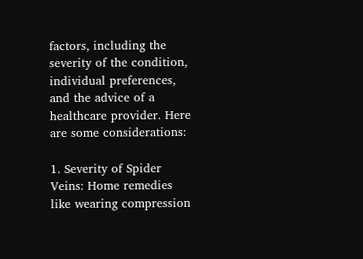factors, including the severity of the condition, individual preferences, and the advice of a healthcare provider. Here are some considerations:

1. Severity of Spider Veins: Home remedies like wearing compression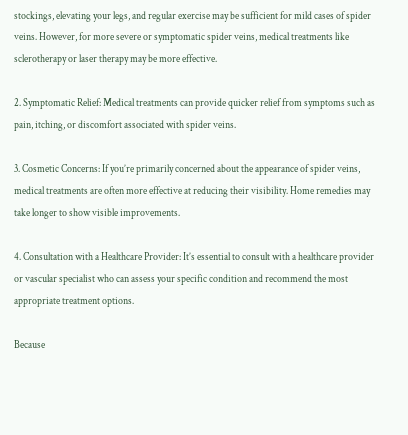stockings, elevating your legs, and regular exercise may be sufficient for mild cases of spider veins. However, for more severe or symptomatic spider veins, medical treatments like sclerotherapy or laser therapy may be more effective.

2. Symptomatic Relief: Medical treatments can provide quicker relief from symptoms such as pain, itching, or discomfort associated with spider veins.

3. Cosmetic Concerns: If you’re primarily concerned about the appearance of spider veins, medical treatments are often more effective at reducing their visibility. Home remedies may take longer to show visible improvements.

4. Consultation with a Healthcare Provider: It’s essential to consult with a healthcare provider or vascular specialist who can assess your specific condition and recommend the most appropriate treatment options.

Because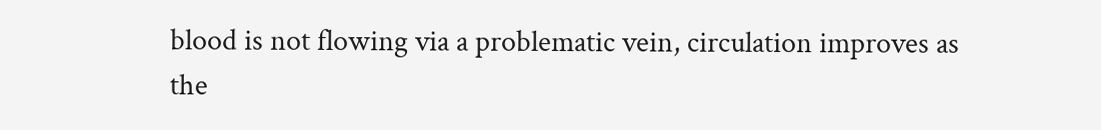blood is not flowing via a problematic vein, circulation improves as the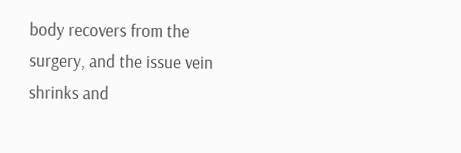body recovers from the surgery, and the issue vein shrinks and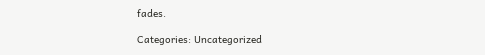fades.

Categories: Uncategorized